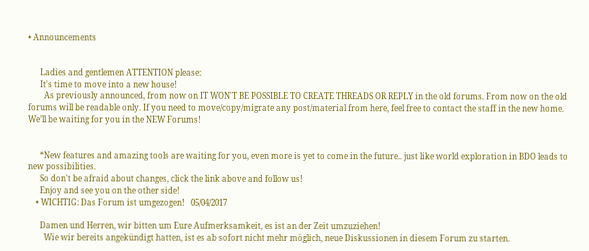• Announcements


      Ladies and gentlemen ATTENTION please:
      It's time to move into a new house!
        As previously announced, from now on IT WON'T BE POSSIBLE TO CREATE THREADS OR REPLY in the old forums. From now on the old forums will be readable only. If you need to move/copy/migrate any post/material from here, feel free to contact the staff in the new home. We’ll be waiting for you in the NEW Forums!


      *New features and amazing tools are waiting for you, even more is yet to come in the future.. just like world exploration in BDO leads to new possibilities.
      So don't be afraid about changes, click the link above and follow us!
      Enjoy and see you on the other side!
    • WICHTIG: Das Forum ist umgezogen!   05/04/2017

      Damen und Herren, wir bitten um Eure Aufmerksamkeit, es ist an der Zeit umzuziehen!
        Wie wir bereits angekündigt hatten, ist es ab sofort nicht mehr möglich, neue Diskussionen in diesem Forum zu starten.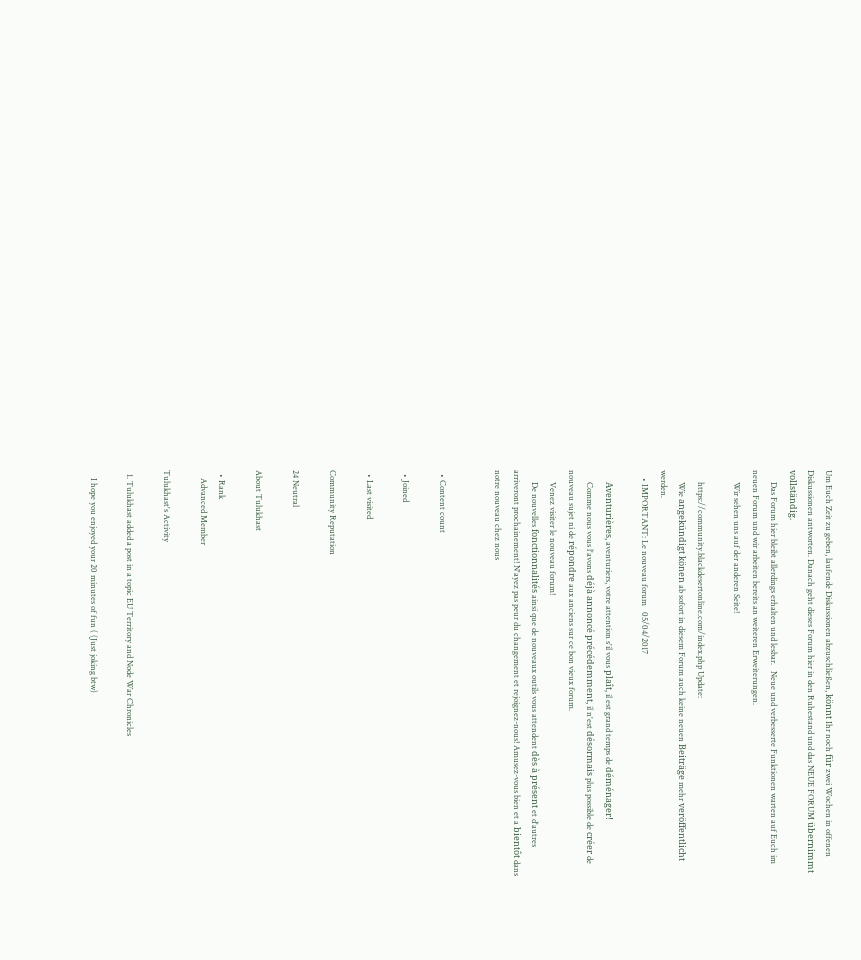Um Euch Zeit zu geben, laufende Diskussionen abzuschließen, könnt Ihr noch für zwei Wochen in offenen Diskussionen antworten. Danach geht dieses Forum hier in den Ruhestand und das NEUE FORUM übernimmt vollständig.
      Das Forum hier bleibt allerdings erhalten und lesbar.   Neue und verbesserte Funktionen warten auf Euch im neuen Forum und wir arbeiten bereits an weiteren Erweiterungen.
      Wir sehen uns auf der anderen Seite!

      https://community.blackdesertonline.com/index.php Update:
      Wie angekündigt könen ab sofort in diesem Forum auch keine neuen Beiträge mehr veröffentlicht werden.
    • IMPORTANT: Le nouveau forum   05/04/2017

      Aventurières, aventuriers, votre attention s'il vous plaît, il est grand temps de déménager!
      Comme nous vous l'avons déjà annoncé précédemment, il n'est désormais plus possible de créer de nouveau sujet ni de répondre aux anciens sur ce bon vieux forum.
      Venez visiter le nouveau forum!
      De nouvelles fonctionnalités ainsi que de nouveaux outils vous attendent dès à présent et d'autres arriveront prochainement! N'ayez pas peur du changement et rejoignez-nous! Amusez-vous bien et a bientôt dans notre nouveau chez nous


  • Content count

  • Joined

  • Last visited

Community Reputation

24 Neutral

About Tulukhast

  • Rank
    Advanced Member

Tulukhast's Activity

  1. Tulukhast added a post in a topic EU Territory and Node War Chronicles

    I hope you enjoyed your 20 minutes of fun ( (Just joking btw)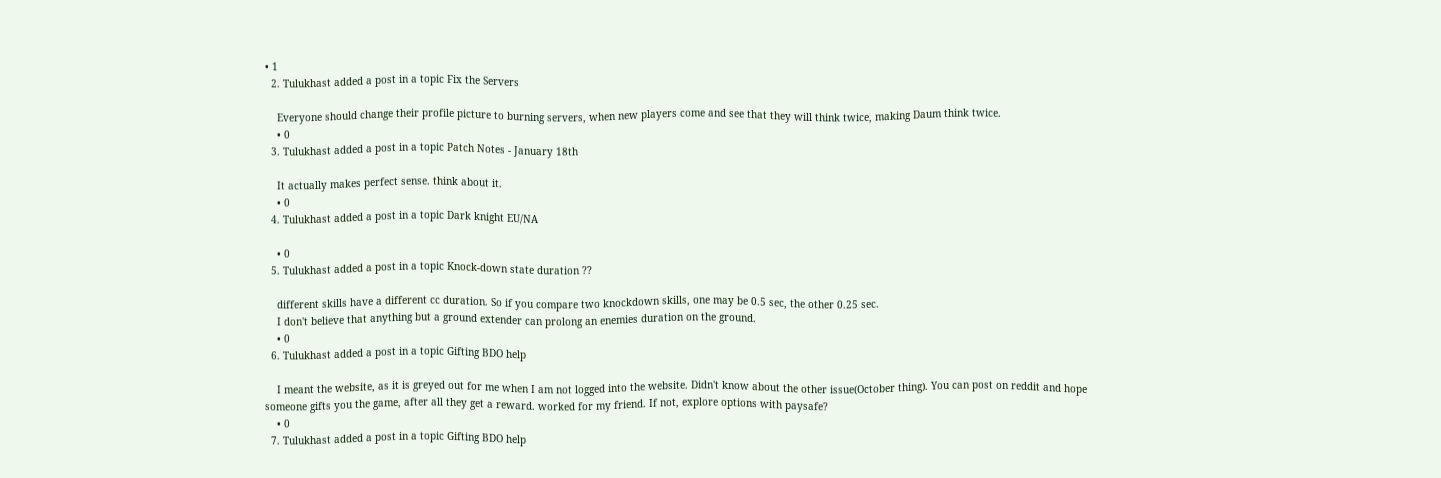• 1
  2. Tulukhast added a post in a topic Fix the Servers

    Everyone should change their profile picture to burning servers, when new players come and see that they will think twice, making Daum think twice.
    • 0
  3. Tulukhast added a post in a topic Patch Notes - January 18th

    It actually makes perfect sense. think about it.
    • 0
  4. Tulukhast added a post in a topic Dark knight EU/NA

    • 0
  5. Tulukhast added a post in a topic Knock-down state duration ??

    different skills have a different cc duration. So if you compare two knockdown skills, one may be 0.5 sec, the other 0.25 sec.
    I don't believe that anything but a ground extender can prolong an enemies duration on the ground.
    • 0
  6. Tulukhast added a post in a topic Gifting BDO help

    I meant the website, as it is greyed out for me when I am not logged into the website. Didn't know about the other issue(October thing). You can post on reddit and hope someone gifts you the game, after all they get a reward. worked for my friend. If not, explore options with paysafe?
    • 0
  7. Tulukhast added a post in a topic Gifting BDO help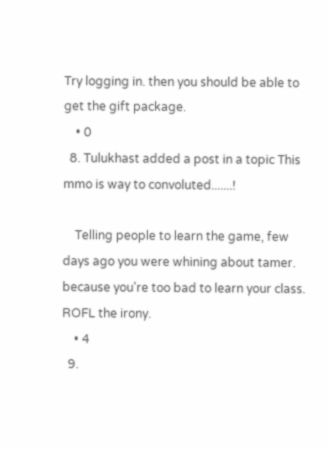Try logging in. then you should be able to get the gift package.
    • 0
  8. Tulukhast added a post in a topic This mmo is way to convoluted.......!

    Telling people to learn the game, few days ago you were whining about tamer. because you're too bad to learn your class. ROFL the irony.
    • 4
  9.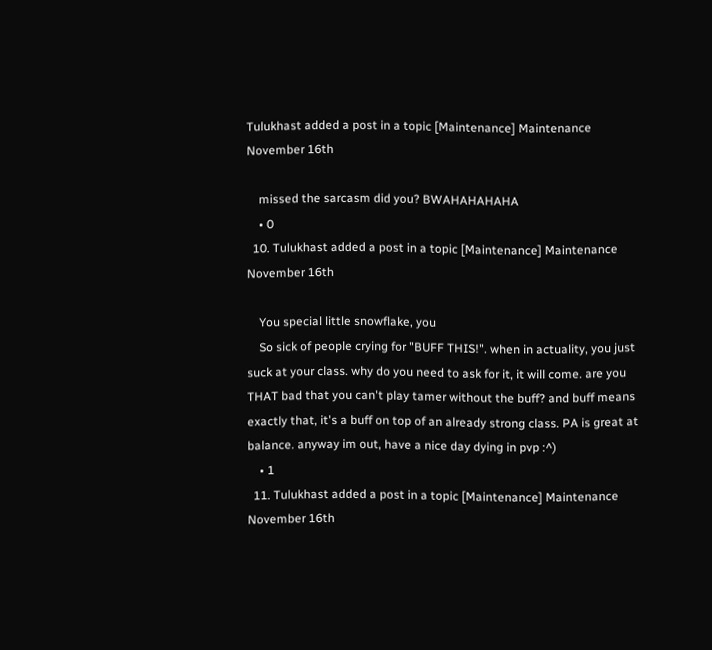Tulukhast added a post in a topic [Maintenance] Maintenance November 16th

    missed the sarcasm did you? BWAHAHAHAHA
    • 0
  10. Tulukhast added a post in a topic [Maintenance] Maintenance November 16th

    You special little snowflake, you
    So sick of people crying for "BUFF THIS!". when in actuality, you just suck at your class. why do you need to ask for it, it will come. are you THAT bad that you can't play tamer without the buff? and buff means exactly that, it's a buff on top of an already strong class. PA is great at balance. anyway im out, have a nice day dying in pvp :^)
    • 1
  11. Tulukhast added a post in a topic [Maintenance] Maintenance November 16th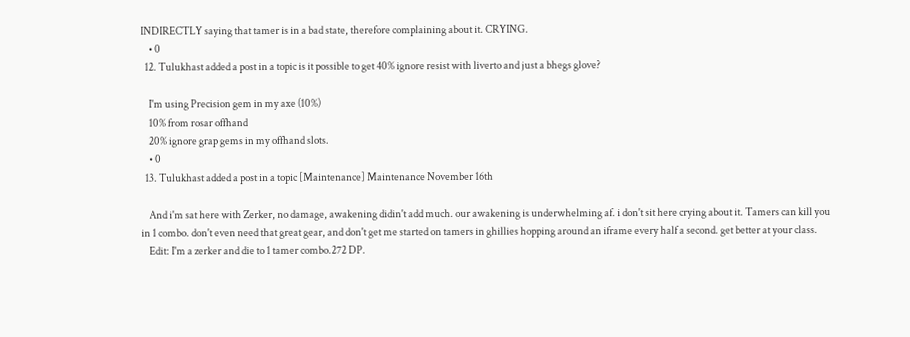INDIRECTLY saying that tamer is in a bad state, therefore complaining about it. CRYING.
    • 0
  12. Tulukhast added a post in a topic is it possible to get 40% ignore resist with liverto and just a bhegs glove?

    I'm using Precision gem in my axe (10%)
    10% from rosar offhand
    20% ignore grap gems in my offhand slots.
    • 0
  13. Tulukhast added a post in a topic [Maintenance] Maintenance November 16th

    And i'm sat here with Zerker, no damage, awakening didin't add much. our awakening is underwhelming af. i don't sit here crying about it. Tamers can kill you in 1 combo. don't even need that great gear, and don't get me started on tamers in ghillies hopping around an iframe every half a second. get better at your class.
    Edit: I'm a zerker and die to 1 tamer combo.272 DP.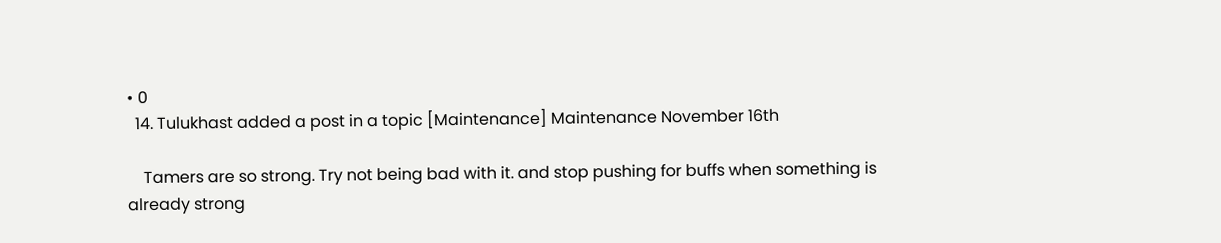• 0
  14. Tulukhast added a post in a topic [Maintenance] Maintenance November 16th

    Tamers are so strong. Try not being bad with it. and stop pushing for buffs when something is already strong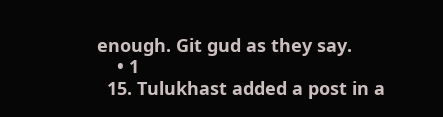enough. Git gud as they say.
    • 1
  15. Tulukhast added a post in a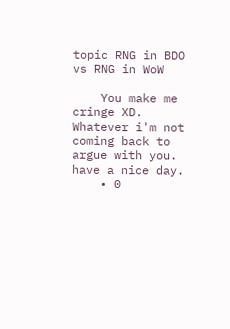topic RNG in BDO vs RNG in WoW

    You make me cringe XD. Whatever i'm not coming back to argue with you. have a nice day.
    • 0